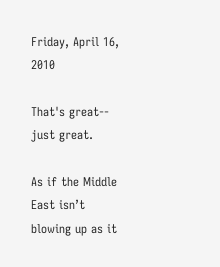Friday, April 16, 2010

That's great-- just great.

As if the Middle East isn’t blowing up as it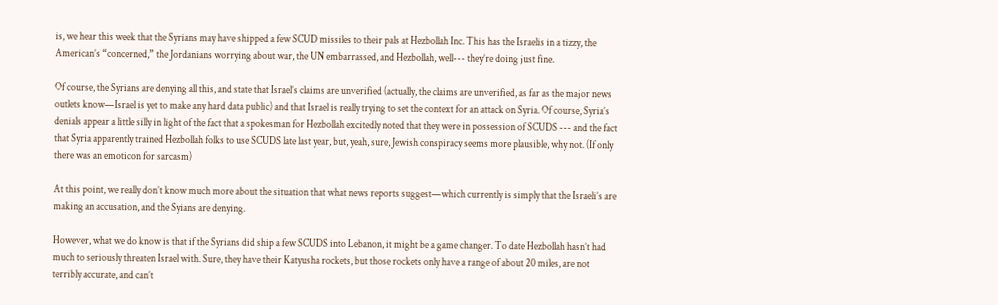is, we hear this week that the Syrians may have shipped a few SCUD missiles to their pals at Hezbollah Inc. This has the Israelis in a tizzy, the American’s “concerned,” the Jordanians worrying about war, the UN embarrassed, and Hezbollah, well--- they’re doing just fine.

Of course, the Syrians are denying all this, and state that Israel’s claims are unverified (actually, the claims are unverified, as far as the major news outlets know—Israel is yet to make any hard data public) and that Israel is really trying to set the context for an attack on Syria. Of course, Syria’s denials appear a little silly in light of the fact that a spokesman for Hezbollah excitedly noted that they were in possession of SCUDS --- and the fact that Syria apparently trained Hezbollah folks to use SCUDS late last year, but, yeah, sure, Jewish conspiracy seems more plausible, why not. (If only there was an emoticon for sarcasm)

At this point, we really don’t know much more about the situation that what news reports suggest—which currently is simply that the Israeli’s are making an accusation, and the Syians are denying.

However, what we do know is that if the Syrians did ship a few SCUDS into Lebanon, it might be a game changer. To date Hezbollah hasn’t had much to seriously threaten Israel with. Sure, they have their Katyusha rockets, but those rockets only have a range of about 20 miles, are not terribly accurate, and can’t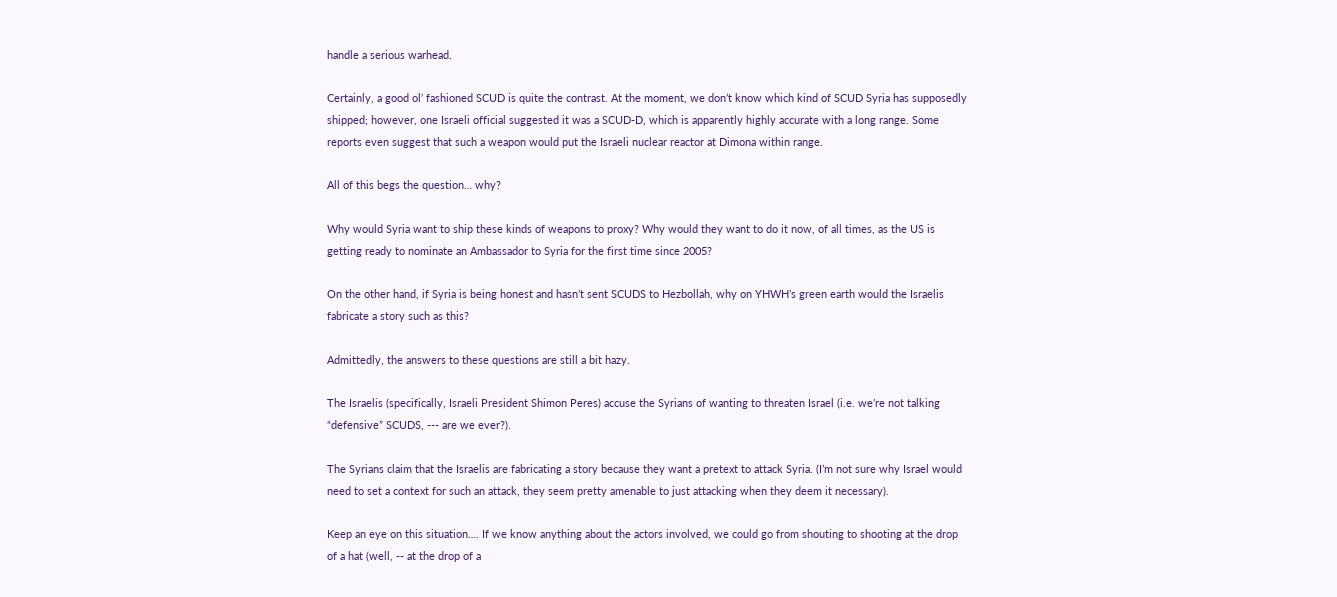handle a serious warhead.

Certainly, a good ol’ fashioned SCUD is quite the contrast. At the moment, we don’t know which kind of SCUD Syria has supposedly shipped; however, one Israeli official suggested it was a SCUD-D, which is apparently highly accurate with a long range. Some reports even suggest that such a weapon would put the Israeli nuclear reactor at Dimona within range.

All of this begs the question… why?

Why would Syria want to ship these kinds of weapons to proxy? Why would they want to do it now, of all times, as the US is getting ready to nominate an Ambassador to Syria for the first time since 2005?

On the other hand, if Syria is being honest and hasn’t sent SCUDS to Hezbollah, why on YHWH’s green earth would the Israelis fabricate a story such as this?

Admittedly, the answers to these questions are still a bit hazy.

The Israelis (specifically, Israeli President Shimon Peres) accuse the Syrians of wanting to threaten Israel (i.e. we’re not talking “defensive” SCUDS, --- are we ever?).

The Syrians claim that the Israelis are fabricating a story because they want a pretext to attack Syria. (I’m not sure why Israel would need to set a context for such an attack, they seem pretty amenable to just attacking when they deem it necessary).

Keep an eye on this situation…. If we know anything about the actors involved, we could go from shouting to shooting at the drop of a hat (well, -- at the drop of a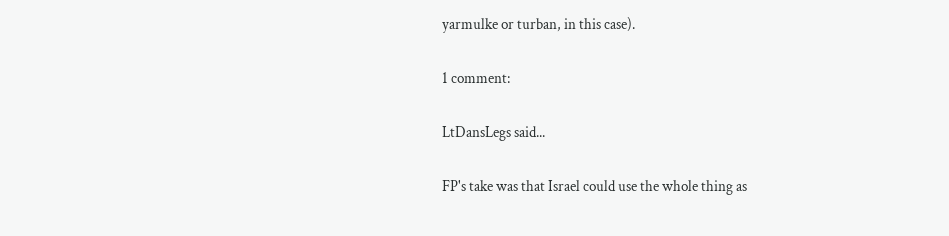yarmulke or turban, in this case).

1 comment:

LtDansLegs said...

FP's take was that Israel could use the whole thing as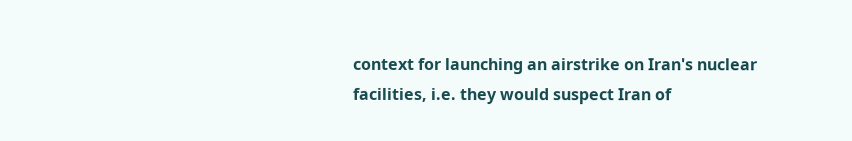context for launching an airstrike on Iran's nuclear facilities, i.e. they would suspect Iran of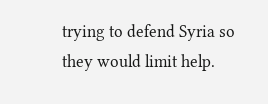trying to defend Syria so they would limit help.